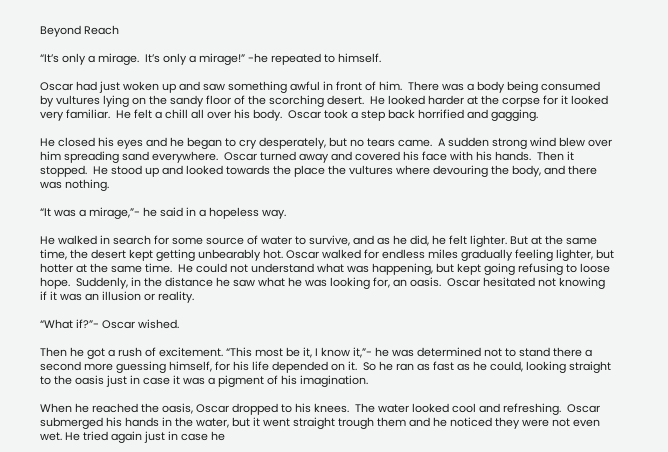Beyond Reach

“It’s only a mirage.  It’s only a mirage!” -he repeated to himself.

Oscar had just woken up and saw something awful in front of him.  There was a body being consumed by vultures lying on the sandy floor of the scorching desert.  He looked harder at the corpse for it looked very familiar.  He felt a chill all over his body.  Oscar took a step back horrified and gagging.

He closed his eyes and he began to cry desperately, but no tears came.  A sudden strong wind blew over him spreading sand everywhere.  Oscar turned away and covered his face with his hands.  Then it stopped.  He stood up and looked towards the place the vultures where devouring the body, and there was nothing.

“It was a mirage,”- he said in a hopeless way.

He walked in search for some source of water to survive, and as he did, he felt lighter. But at the same time, the desert kept getting unbearably hot. Oscar walked for endless miles gradually feeling lighter, but hotter at the same time.  He could not understand what was happening, but kept going refusing to loose hope.  Suddenly, in the distance he saw what he was looking for, an oasis.  Oscar hesitated not knowing if it was an illusion or reality.

“What if?”- Oscar wished.

Then he got a rush of excitement. “This most be it, I know it,”- he was determined not to stand there a second more guessing himself, for his life depended on it.  So he ran as fast as he could, looking straight to the oasis just in case it was a pigment of his imagination.

When he reached the oasis, Oscar dropped to his knees.  The water looked cool and refreshing.  Oscar submerged his hands in the water, but it went straight trough them and he noticed they were not even wet. He tried again just in case he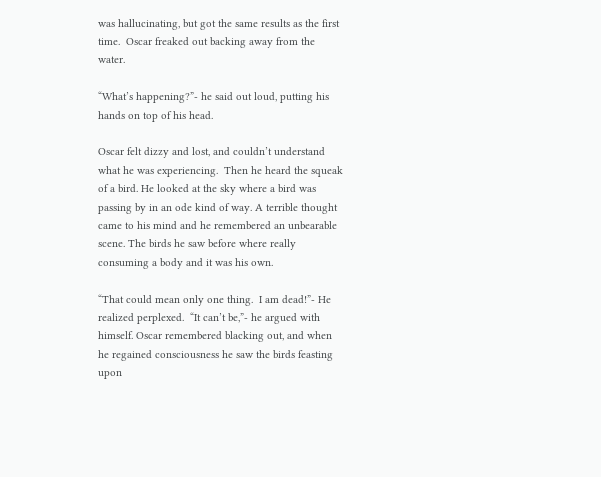was hallucinating, but got the same results as the first time.  Oscar freaked out backing away from the water.

“What’s happening?”- he said out loud, putting his hands on top of his head.

Oscar felt dizzy and lost, and couldn’t understand what he was experiencing.  Then he heard the squeak of a bird. He looked at the sky where a bird was passing by in an ode kind of way. A terrible thought came to his mind and he remembered an unbearable scene. The birds he saw before where really consuming a body and it was his own.

“That could mean only one thing.  I am dead!”- He realized perplexed.  “It can’t be,”- he argued with himself. Oscar remembered blacking out, and when he regained consciousness he saw the birds feasting upon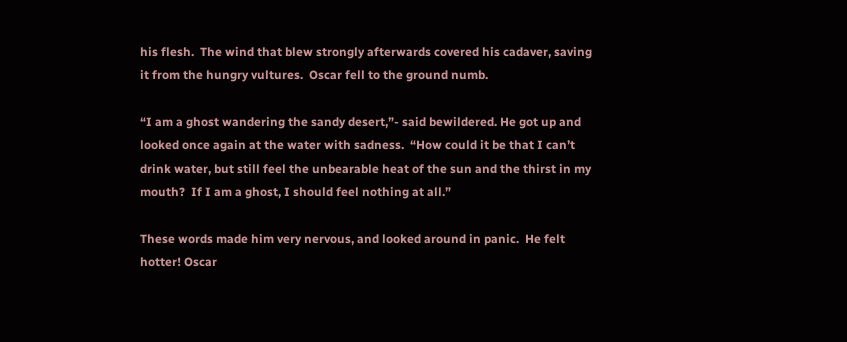his flesh.  The wind that blew strongly afterwards covered his cadaver, saving it from the hungry vultures.  Oscar fell to the ground numb.

“I am a ghost wandering the sandy desert,”- said bewildered. He got up and looked once again at the water with sadness.  “How could it be that I can’t drink water, but still feel the unbearable heat of the sun and the thirst in my mouth?  If I am a ghost, I should feel nothing at all.”

These words made him very nervous, and looked around in panic.  He felt hotter! Oscar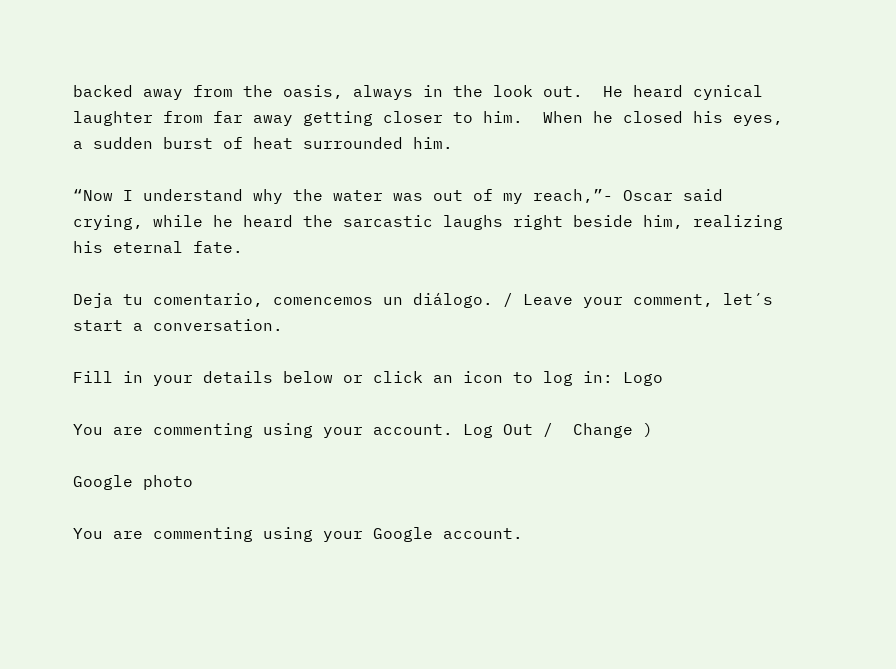backed away from the oasis, always in the look out.  He heard cynical laughter from far away getting closer to him.  When he closed his eyes, a sudden burst of heat surrounded him.

“Now I understand why the water was out of my reach,”- Oscar said crying, while he heard the sarcastic laughs right beside him, realizing his eternal fate.

Deja tu comentario, comencemos un diálogo. / Leave your comment, let´s start a conversation.

Fill in your details below or click an icon to log in: Logo

You are commenting using your account. Log Out /  Change )

Google photo

You are commenting using your Google account.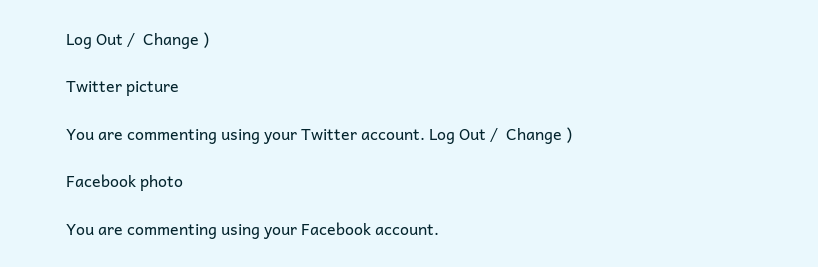Log Out /  Change )

Twitter picture

You are commenting using your Twitter account. Log Out /  Change )

Facebook photo

You are commenting using your Facebook account.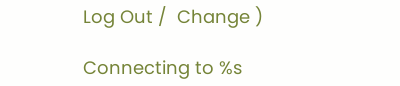Log Out /  Change )

Connecting to %s